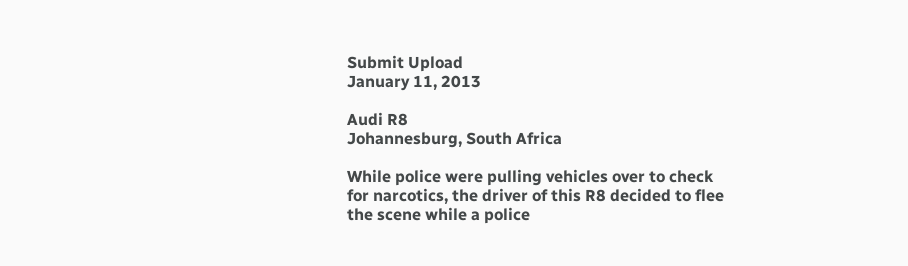Submit Upload
January 11, 2013

Audi R8
Johannesburg, South Africa

While police were pulling vehicles over to check for narcotics, the driver of this R8 decided to flee the scene while a police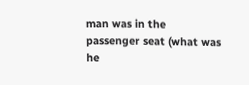man was in the passenger seat (what was he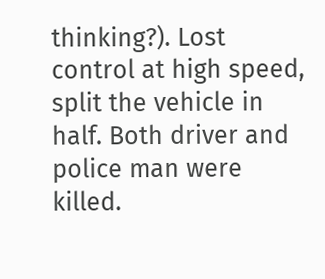thinking?). Lost control at high speed, split the vehicle in half. Both driver and police man were killed.